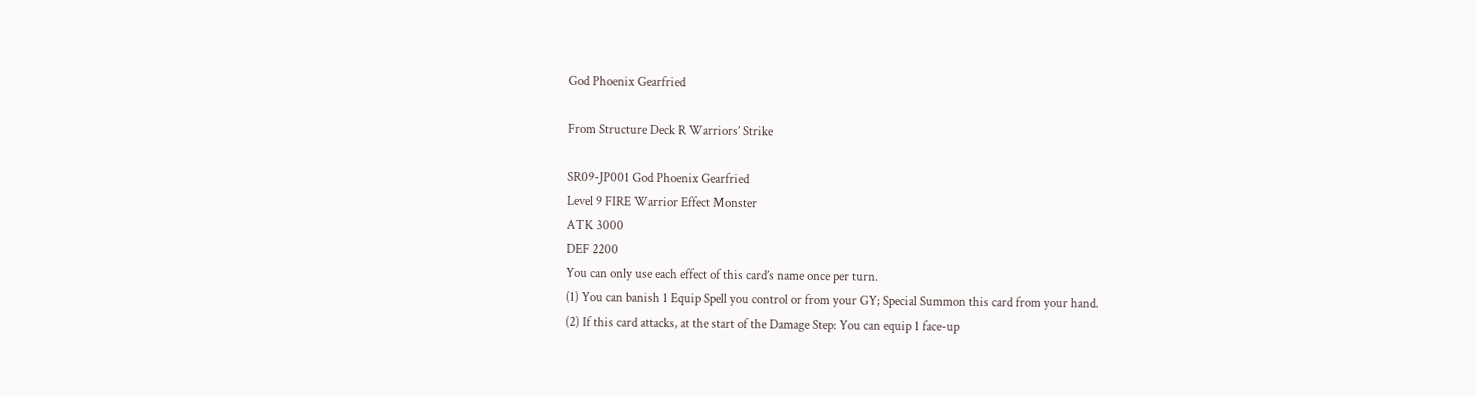God Phoenix Gearfried

From Structure Deck R Warriors’ Strike

SR09-JP001 God Phoenix Gearfried
Level 9 FIRE Warrior Effect Monster
ATK 3000
DEF 2200
You can only use each effect of this card’s name once per turn.
(1) You can banish 1 Equip Spell you control or from your GY; Special Summon this card from your hand.
(2) If this card attacks, at the start of the Damage Step: You can equip 1 face-up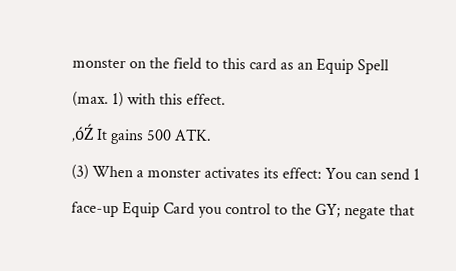monster on the field to this card as an Equip Spell (max. 1) with this effect.
‚óŹ It gains 500 ATK.
(3) When a monster activates its effect: You can send 1 face-up Equip Card you control to the GY; negate that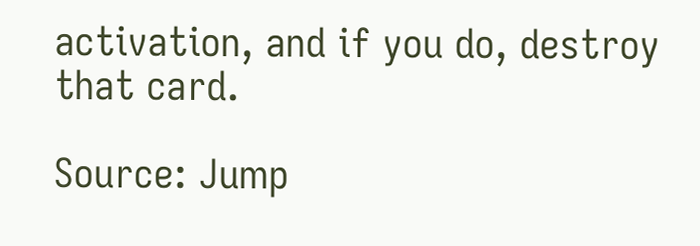activation, and if you do, destroy that card.

Source: Jump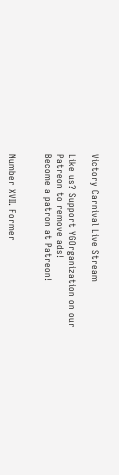Victory Carnival Live Stream

Like us? Support YGOrganization on our Patreon to remove ads!
Become a patron at Patreon!


Number XVII. Former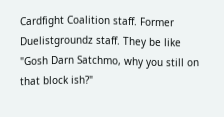Cardfight Coalition staff. Former Duelistgroundz staff. They be like "Gosh Darn Satchmo, why you still on that block ish?"